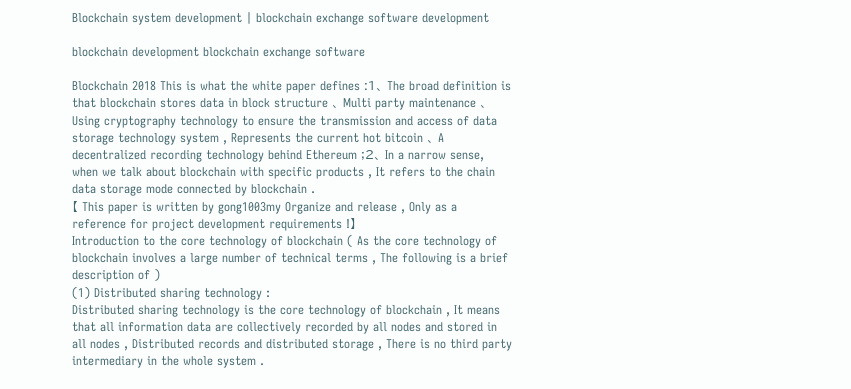Blockchain system development | blockchain exchange software development

blockchain development blockchain exchange software

Blockchain 2018 This is what the white paper defines :1、 The broad definition is that blockchain stores data in block structure 、 Multi party maintenance 、 Using cryptography technology to ensure the transmission and access of data storage technology system , Represents the current hot bitcoin 、 A decentralized recording technology behind Ethereum ;2、 In a narrow sense, when we talk about blockchain with specific products , It refers to the chain data storage mode connected by blockchain .
【 This paper is written by gong1003my Organize and release , Only as a reference for project development requirements !】
Introduction to the core technology of blockchain ( As the core technology of blockchain involves a large number of technical terms , The following is a brief description of )
(1) Distributed sharing technology :
Distributed sharing technology is the core technology of blockchain , It means that all information data are collectively recorded by all nodes and stored in all nodes , Distributed records and distributed storage , There is no third party intermediary in the whole system .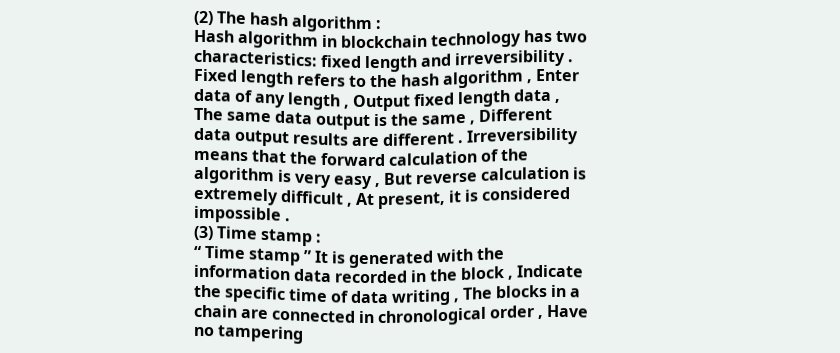(2) The hash algorithm :
Hash algorithm in blockchain technology has two characteristics: fixed length and irreversibility . Fixed length refers to the hash algorithm , Enter data of any length , Output fixed length data , The same data output is the same , Different data output results are different . Irreversibility means that the forward calculation of the algorithm is very easy , But reverse calculation is extremely difficult , At present, it is considered impossible .
(3) Time stamp :
“ Time stamp ” It is generated with the information data recorded in the block , Indicate the specific time of data writing , The blocks in a chain are connected in chronological order , Have no tampering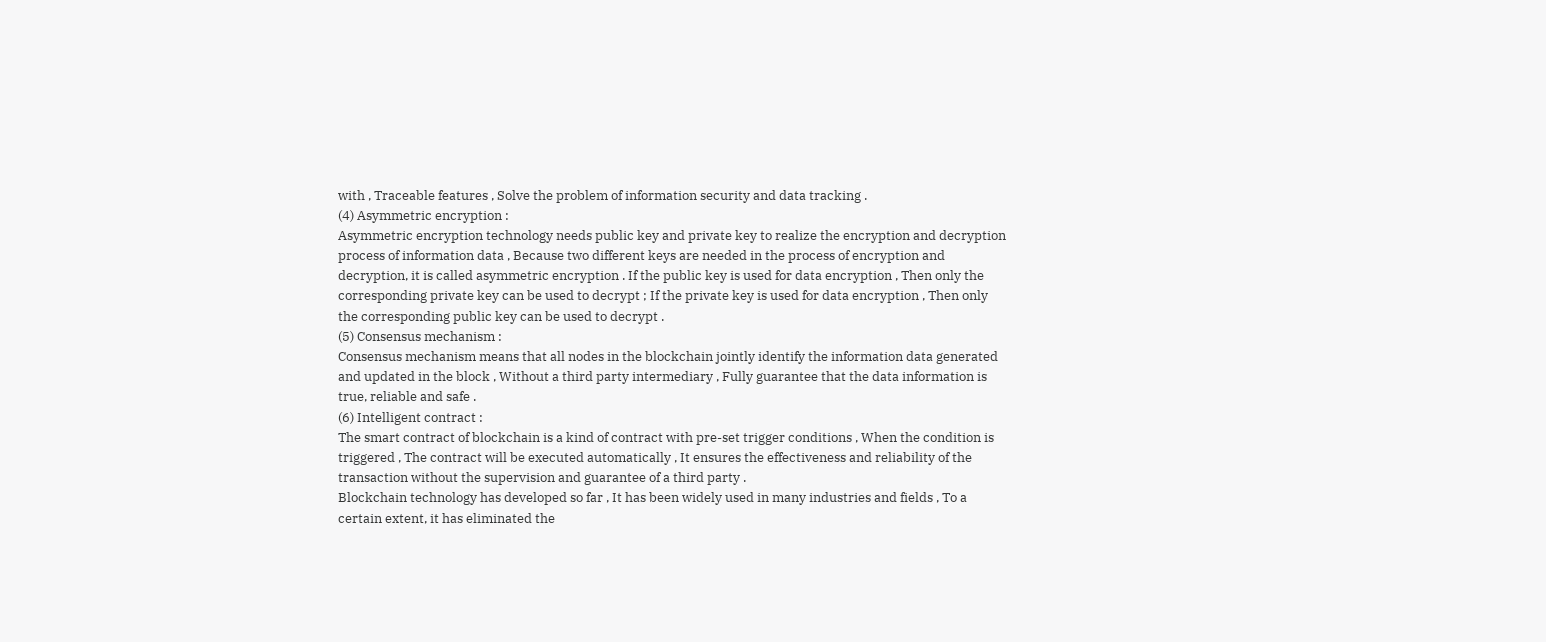with , Traceable features , Solve the problem of information security and data tracking .
(4) Asymmetric encryption :
Asymmetric encryption technology needs public key and private key to realize the encryption and decryption process of information data , Because two different keys are needed in the process of encryption and decryption, it is called asymmetric encryption . If the public key is used for data encryption , Then only the corresponding private key can be used to decrypt ; If the private key is used for data encryption , Then only the corresponding public key can be used to decrypt .
(5) Consensus mechanism :
Consensus mechanism means that all nodes in the blockchain jointly identify the information data generated and updated in the block , Without a third party intermediary , Fully guarantee that the data information is true, reliable and safe .
(6) Intelligent contract :
The smart contract of blockchain is a kind of contract with pre-set trigger conditions , When the condition is triggered , The contract will be executed automatically , It ensures the effectiveness and reliability of the transaction without the supervision and guarantee of a third party .
Blockchain technology has developed so far , It has been widely used in many industries and fields , To a certain extent, it has eliminated the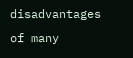disadvantages of many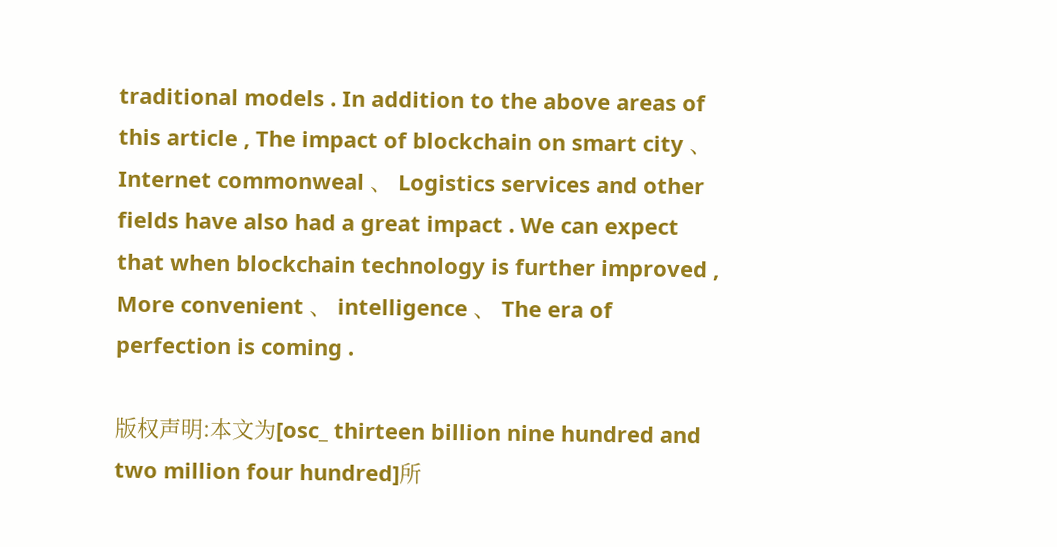traditional models . In addition to the above areas of this article , The impact of blockchain on smart city 、 Internet commonweal 、 Logistics services and other fields have also had a great impact . We can expect that when blockchain technology is further improved , More convenient 、 intelligence 、 The era of perfection is coming .

版权声明:本文为[osc_ thirteen billion nine hundred and two million four hundred]所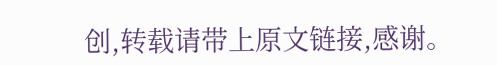创,转载请带上原文链接,感谢。